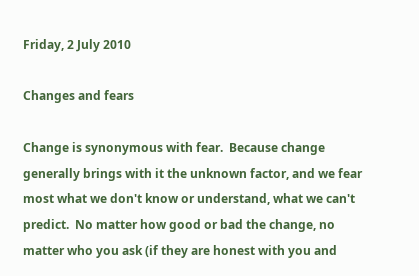Friday, 2 July 2010

Changes and fears

Change is synonymous with fear.  Because change generally brings with it the unknown factor, and we fear most what we don't know or understand, what we can't predict.  No matter how good or bad the change, no matter who you ask (if they are honest with you and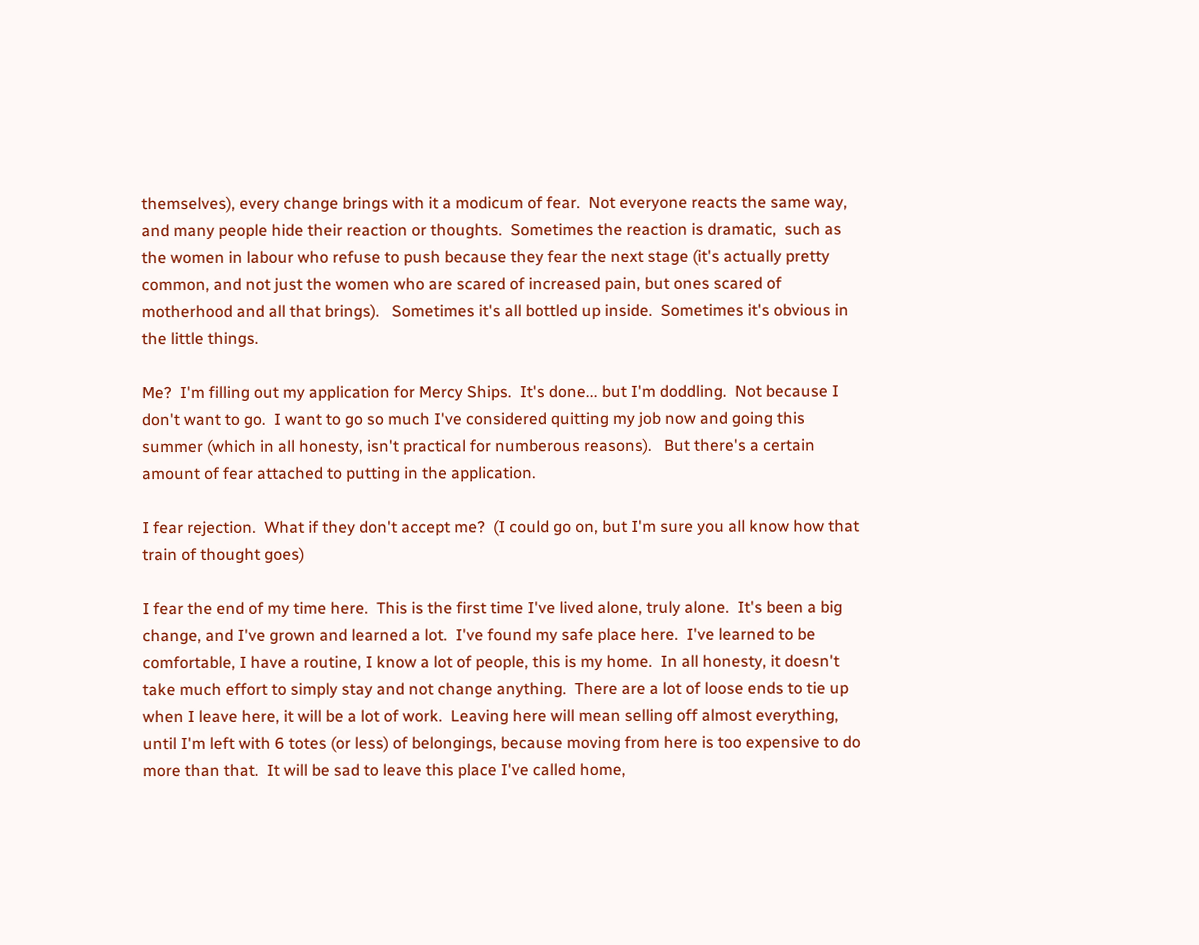themselves), every change brings with it a modicum of fear.  Not everyone reacts the same way, and many people hide their reaction or thoughts.  Sometimes the reaction is dramatic,  such as the women in labour who refuse to push because they fear the next stage (it's actually pretty common, and not just the women who are scared of increased pain, but ones scared of motherhood and all that brings).   Sometimes it's all bottled up inside.  Sometimes it's obvious in the little things.

Me?  I'm filling out my application for Mercy Ships.  It's done... but I'm doddling.  Not because I don't want to go.  I want to go so much I've considered quitting my job now and going this summer (which in all honesty, isn't practical for numberous reasons).   But there's a certain amount of fear attached to putting in the application.

I fear rejection.  What if they don't accept me?  (I could go on, but I'm sure you all know how that train of thought goes)

I fear the end of my time here.  This is the first time I've lived alone, truly alone.  It's been a big change, and I've grown and learned a lot.  I've found my safe place here.  I've learned to be comfortable, I have a routine, I know a lot of people, this is my home.  In all honesty, it doesn't take much effort to simply stay and not change anything.  There are a lot of loose ends to tie up when I leave here, it will be a lot of work.  Leaving here will mean selling off almost everything, until I'm left with 6 totes (or less) of belongings, because moving from here is too expensive to do more than that.  It will be sad to leave this place I've called home,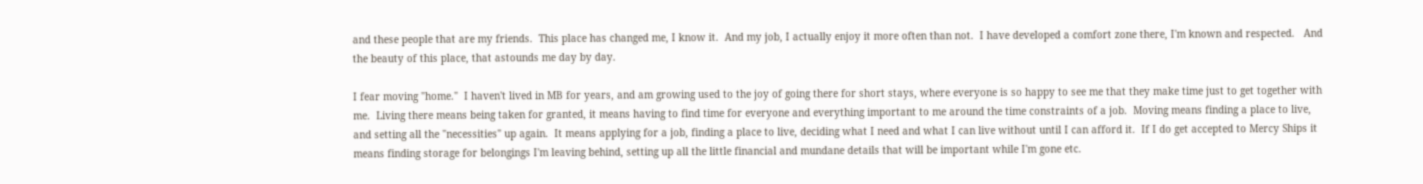and these people that are my friends.  This place has changed me, I know it.  And my job, I actually enjoy it more often than not.  I have developed a comfort zone there, I'm known and respected.   And the beauty of this place, that astounds me day by day.

I fear moving "home."  I haven't lived in MB for years, and am growing used to the joy of going there for short stays, where everyone is so happy to see me that they make time just to get together with me.  Living there means being taken for granted, it means having to find time for everyone and everything important to me around the time constraints of a job.  Moving means finding a place to live, and setting all the "necessities" up again.  It means applying for a job, finding a place to live, deciding what I need and what I can live without until I can afford it.  If I do get accepted to Mercy Ships it means finding storage for belongings I'm leaving behind, setting up all the little financial and mundane details that will be important while I'm gone etc.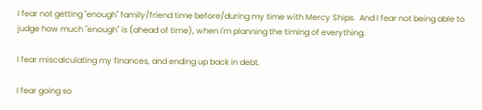I fear not getting "enough" family/friend time before/during my time with Mercy Ships.  And I fear not being able to judge how much "enough" is (ahead of time), when I'm planning the timing of everything.

I fear miscalculating my finances, and ending up back in debt.

I fear going so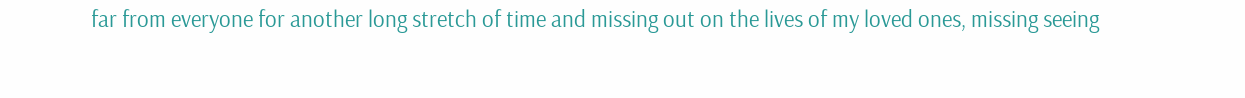far from everyone for another long stretch of time and missing out on the lives of my loved ones, missing seeing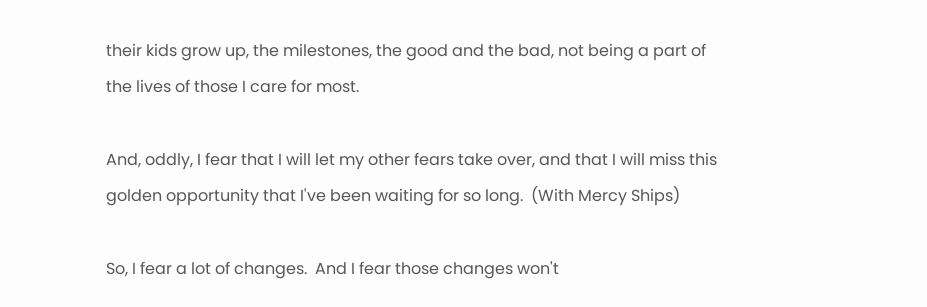their kids grow up, the milestones, the good and the bad, not being a part of the lives of those I care for most.

And, oddly, I fear that I will let my other fears take over, and that I will miss this golden opportunity that I've been waiting for so long.  (With Mercy Ships)

So, I fear a lot of changes.  And I fear those changes won't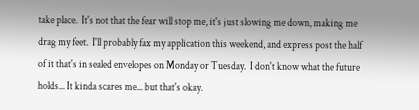take place.  It's not that the fear will stop me, it's just slowing me down, making me drag my feet.  I'll probably fax my application this weekend, and express post the half of it that's in sealed envelopes on Monday or Tuesday.  I don't know what the future holds... It kinda scares me... but that's okay.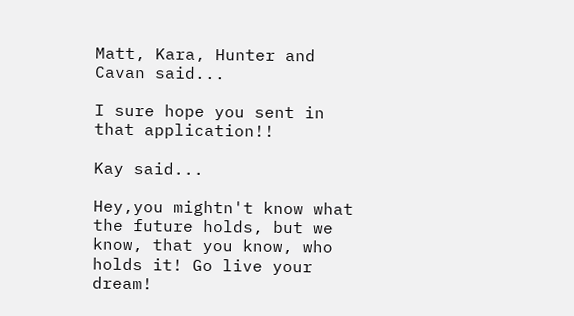Matt, Kara, Hunter and Cavan said...

I sure hope you sent in that application!!

Kay said...

Hey,you mightn't know what the future holds, but we know, that you know, who holds it! Go live your dream!